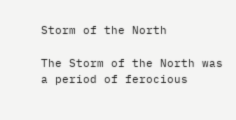Storm of the North

The Storm of the North was a period of ferocious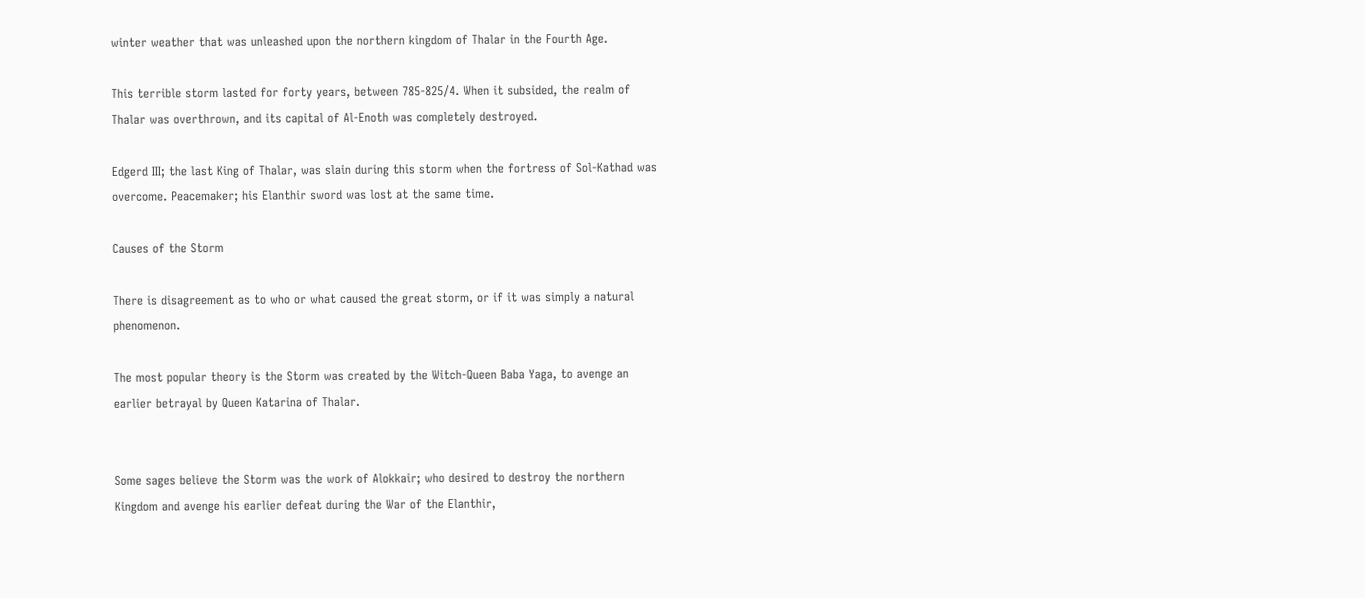winter weather that was unleashed upon the northern kingdom of Thalar in the Fourth Age.

This terrible storm lasted for forty years, between 785-825/4. When it subsided, the realm of Thalar was overthrown, and its capital of Al-Enoth was completely destroyed.

Edgerd III; the last King of Thalar, was slain during this storm when the fortress of Sol-Kathad was overcome. Peacemaker; his Elanthir sword was lost at the same time.

Causes of the Storm

There is disagreement as to who or what caused the great storm, or if it was simply a natural phenomenon.

The most popular theory is the Storm was created by the Witch-Queen Baba Yaga, to avenge an earlier betrayal by Queen Katarina of Thalar.


Some sages believe the Storm was the work of Alokkair; who desired to destroy the northern Kingdom and avenge his earlier defeat during the War of the Elanthir,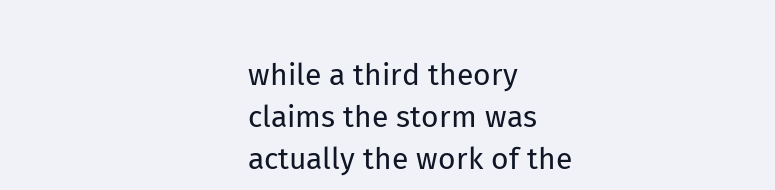while a third theory claims the storm was actually the work of the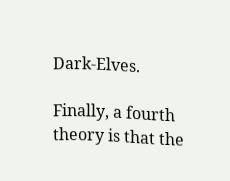Dark-Elves.

Finally, a fourth theory is that the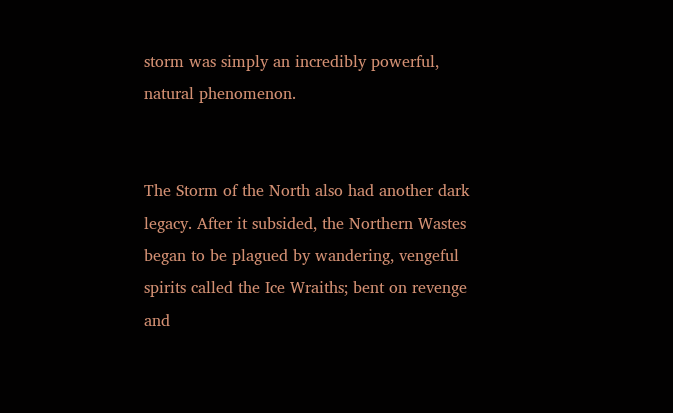storm was simply an incredibly powerful, natural phenomenon.


The Storm of the North also had another dark legacy. After it subsided, the Northern Wastes began to be plagued by wandering, vengeful spirits called the Ice Wraiths; bent on revenge and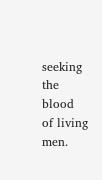seeking the blood of living men.